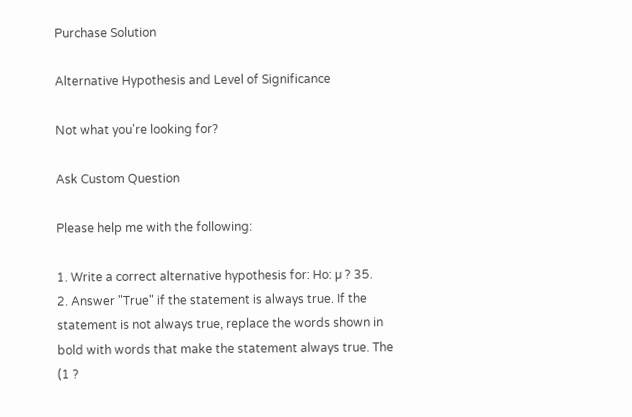Purchase Solution

Alternative Hypothesis and Level of Significance

Not what you're looking for?

Ask Custom Question

Please help me with the following:

1. Write a correct alternative hypothesis for: Ho: µ ? 35.
2. Answer "True" if the statement is always true. If the statement is not always true, replace the words shown in bold with words that make the statement always true. The (1 ?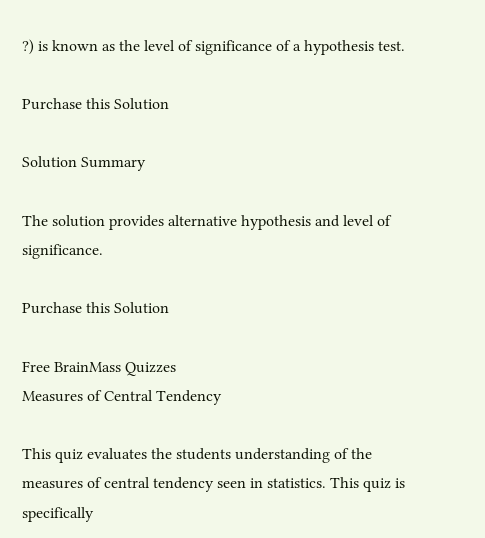?) is known as the level of significance of a hypothesis test.

Purchase this Solution

Solution Summary

The solution provides alternative hypothesis and level of significance.

Purchase this Solution

Free BrainMass Quizzes
Measures of Central Tendency

This quiz evaluates the students understanding of the measures of central tendency seen in statistics. This quiz is specifically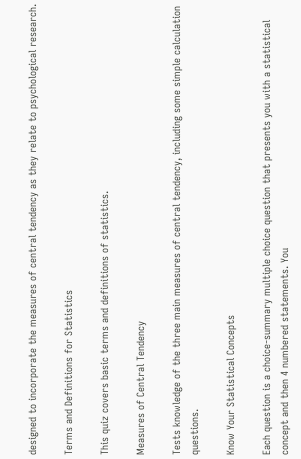designed to incorporate the measures of central tendency as they relate to psychological research.

Terms and Definitions for Statistics

This quiz covers basic terms and definitions of statistics.

Measures of Central Tendency

Tests knowledge of the three main measures of central tendency, including some simple calculation questions.

Know Your Statistical Concepts

Each question is a choice-summary multiple choice question that presents you with a statistical concept and then 4 numbered statements. You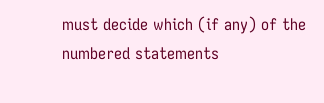must decide which (if any) of the numbered statements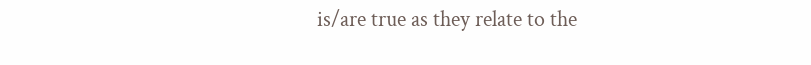is/are true as they relate to the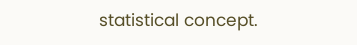statistical concept.